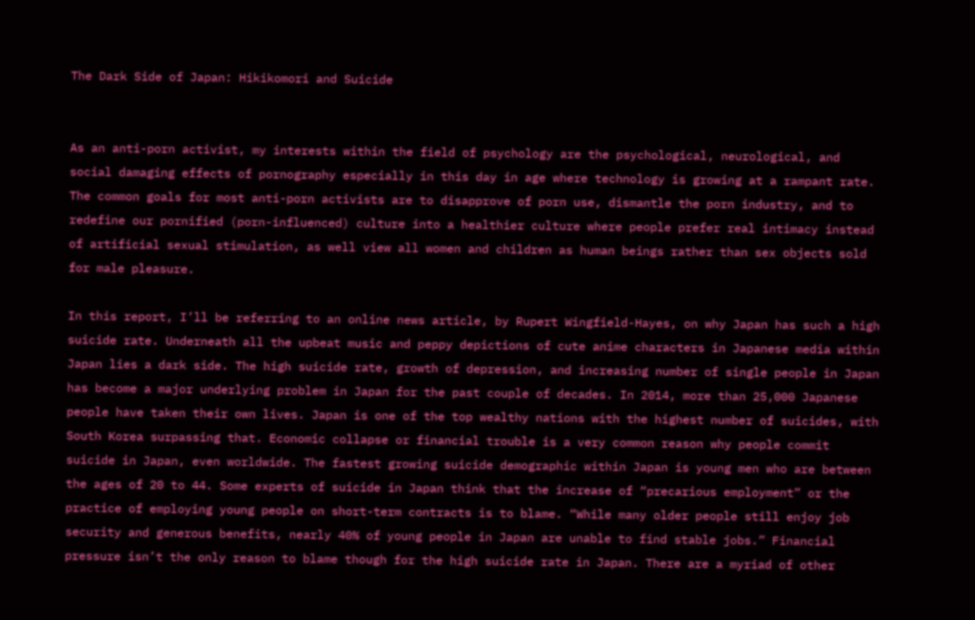The Dark Side of Japan: Hikikomori and Suicide


As an anti-porn activist, my interests within the field of psychology are the psychological, neurological, and social damaging effects of pornography especially in this day in age where technology is growing at a rampant rate. The common goals for most anti-porn activists are to disapprove of porn use, dismantle the porn industry, and to redefine our pornified (porn-influenced) culture into a healthier culture where people prefer real intimacy instead of artificial sexual stimulation, as well view all women and children as human beings rather than sex objects sold for male pleasure.

In this report, I’ll be referring to an online news article, by Rupert Wingfield-Hayes, on why Japan has such a high suicide rate. Underneath all the upbeat music and peppy depictions of cute anime characters in Japanese media within Japan lies a dark side. The high suicide rate, growth of depression, and increasing number of single people in Japan has become a major underlying problem in Japan for the past couple of decades. In 2014, more than 25,000 Japanese people have taken their own lives. Japan is one of the top wealthy nations with the highest number of suicides, with South Korea surpassing that. Economic collapse or financial trouble is a very common reason why people commit suicide in Japan, even worldwide. The fastest growing suicide demographic within Japan is young men who are between the ages of 20 to 44. Some experts of suicide in Japan think that the increase of “precarious employment” or the practice of employing young people on short-term contracts is to blame. “While many older people still enjoy job security and generous benefits, nearly 40% of young people in Japan are unable to find stable jobs.” Financial pressure isn’t the only reason to blame though for the high suicide rate in Japan. There are a myriad of other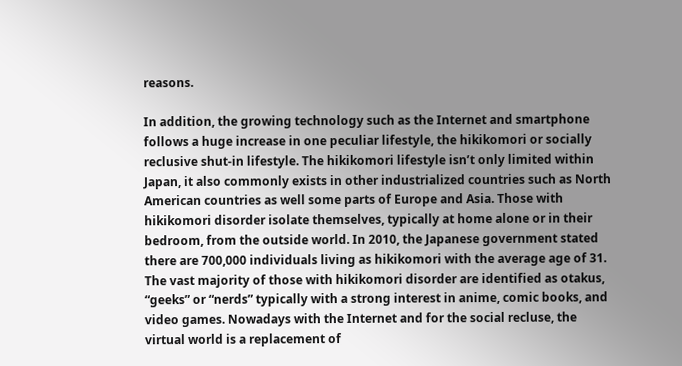reasons.

In addition, the growing technology such as the Internet and smartphone follows a huge increase in one peculiar lifestyle, the hikikomori or socially reclusive shut-in lifestyle. The hikikomori lifestyle isn’t only limited within Japan, it also commonly exists in other industrialized countries such as North American countries as well some parts of Europe and Asia. Those with hikikomori disorder isolate themselves, typically at home alone or in their bedroom, from the outside world. In 2010, the Japanese government stated there are 700,000 individuals living as hikikomori with the average age of 31. The vast majority of those with hikikomori disorder are identified as otakus, “geeks” or “nerds” typically with a strong interest in anime, comic books, and video games. Nowadays with the Internet and for the social recluse, the virtual world is a replacement of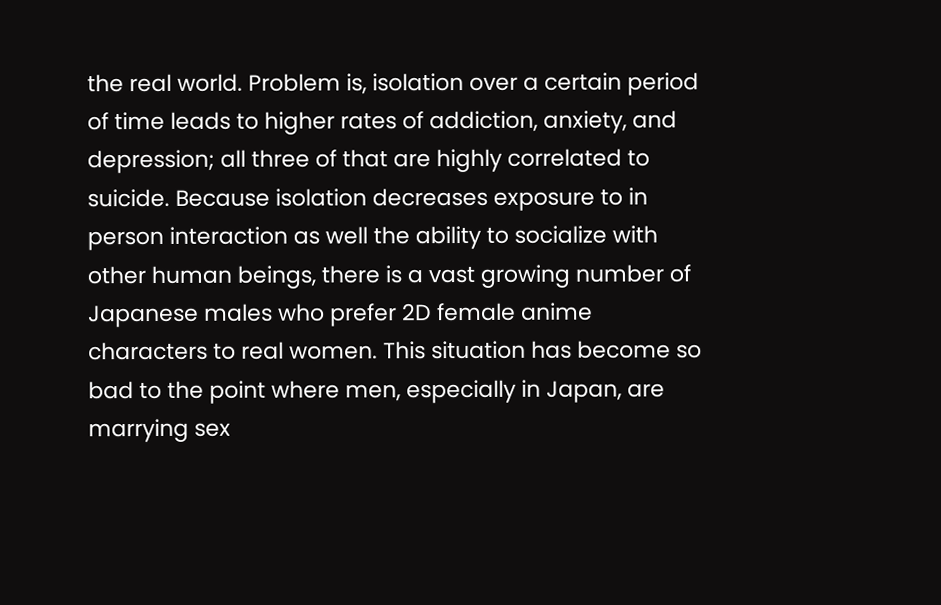the real world. Problem is, isolation over a certain period of time leads to higher rates of addiction, anxiety, and depression; all three of that are highly correlated to suicide. Because isolation decreases exposure to in person interaction as well the ability to socialize with other human beings, there is a vast growing number of Japanese males who prefer 2D female anime characters to real women. This situation has become so bad to the point where men, especially in Japan, are marrying sex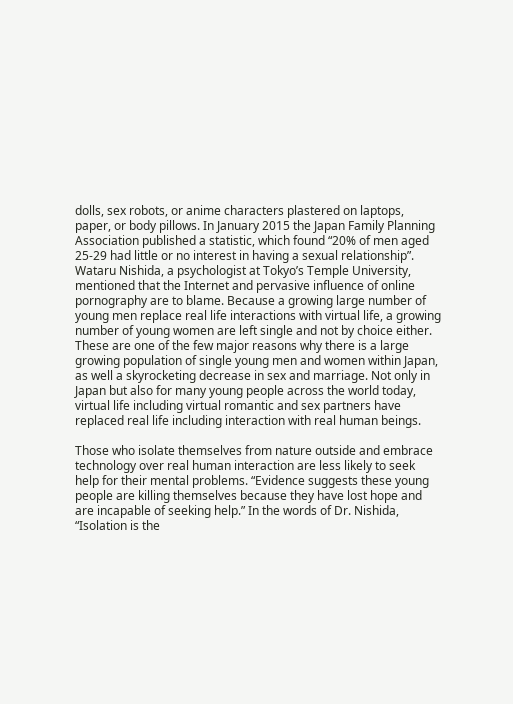dolls, sex robots, or anime characters plastered on laptops, paper, or body pillows. In January 2015 the Japan Family Planning Association published a statistic, which found “20% of men aged 25-29 had little or no interest in having a sexual relationship”. Wataru Nishida, a psychologist at Tokyo’s Temple University, mentioned that the Internet and pervasive influence of online pornography are to blame. Because a growing large number of young men replace real life interactions with virtual life, a growing number of young women are left single and not by choice either. These are one of the few major reasons why there is a large growing population of single young men and women within Japan, as well a skyrocketing decrease in sex and marriage. Not only in Japan but also for many young people across the world today, virtual life including virtual romantic and sex partners have replaced real life including interaction with real human beings.

Those who isolate themselves from nature outside and embrace technology over real human interaction are less likely to seek help for their mental problems. “Evidence suggests these young people are killing themselves because they have lost hope and are incapable of seeking help.” In the words of Dr. Nishida, “Isolation is the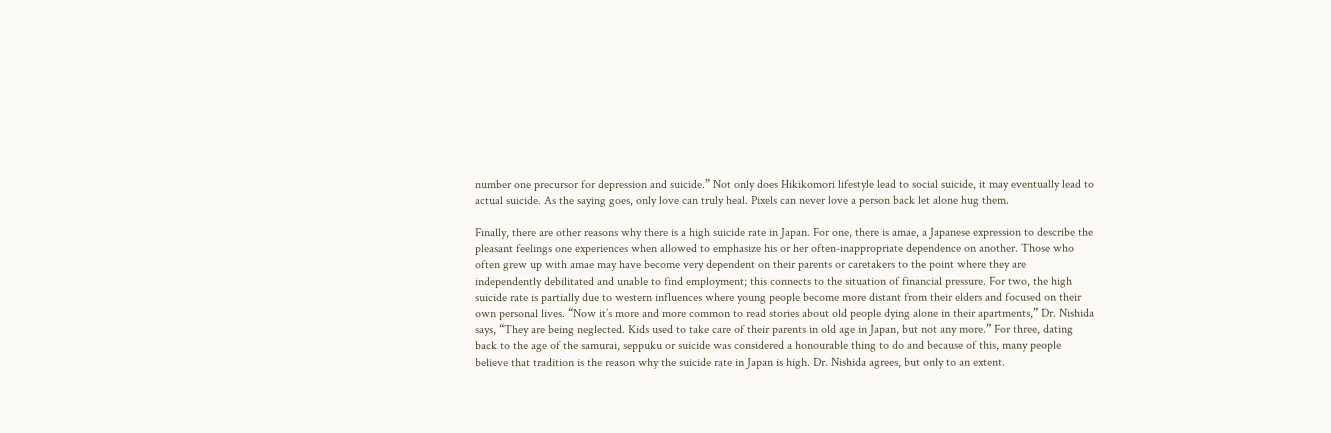number one precursor for depression and suicide.” Not only does Hikikomori lifestyle lead to social suicide, it may eventually lead to actual suicide. As the saying goes, only love can truly heal. Pixels can never love a person back let alone hug them.

Finally, there are other reasons why there is a high suicide rate in Japan. For one, there is amae, a Japanese expression to describe the pleasant feelings one experiences when allowed to emphasize his or her often-inappropriate dependence on another. Those who often grew up with amae may have become very dependent on their parents or caretakers to the point where they are independently debilitated and unable to find employment; this connects to the situation of financial pressure. For two, the high suicide rate is partially due to western influences where young people become more distant from their elders and focused on their own personal lives. “Now it’s more and more common to read stories about old people dying alone in their apartments,” Dr. Nishida says, “They are being neglected. Kids used to take care of their parents in old age in Japan, but not any more.” For three, dating back to the age of the samurai, seppuku or suicide was considered a honourable thing to do and because of this, many people believe that tradition is the reason why the suicide rate in Japan is high. Dr. Nishida agrees, but only to an extent.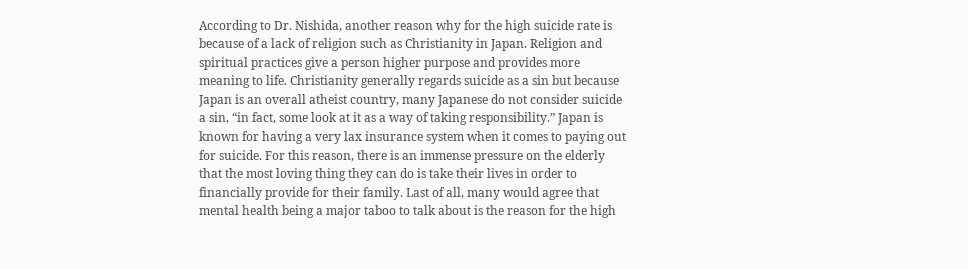According to Dr. Nishida, another reason why for the high suicide rate is because of a lack of religion such as Christianity in Japan. Religion and spiritual practices give a person higher purpose and provides more meaning to life. Christianity generally regards suicide as a sin but because Japan is an overall atheist country, many Japanese do not consider suicide a sin, “in fact, some look at it as a way of taking responsibility.” Japan is known for having a very lax insurance system when it comes to paying out for suicide. For this reason, there is an immense pressure on the elderly that the most loving thing they can do is take their lives in order to financially provide for their family. Last of all, many would agree that mental health being a major taboo to talk about is the reason for the high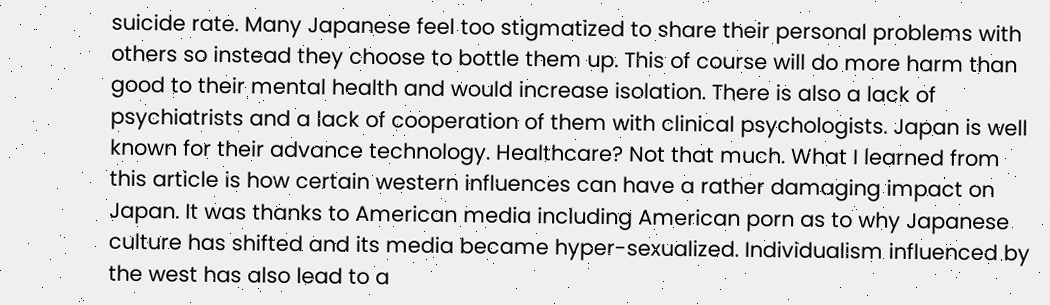suicide rate. Many Japanese feel too stigmatized to share their personal problems with others so instead they choose to bottle them up. This of course will do more harm than good to their mental health and would increase isolation. There is also a lack of psychiatrists and a lack of cooperation of them with clinical psychologists. Japan is well known for their advance technology. Healthcare? Not that much. What I learned from this article is how certain western influences can have a rather damaging impact on Japan. It was thanks to American media including American porn as to why Japanese culture has shifted and its media became hyper-sexualized. Individualism influenced by the west has also lead to a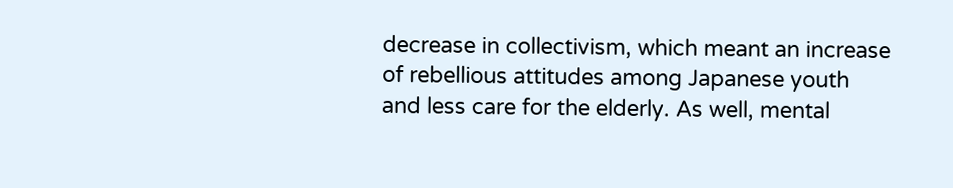decrease in collectivism, which meant an increase of rebellious attitudes among Japanese youth and less care for the elderly. As well, mental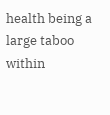health being a large taboo within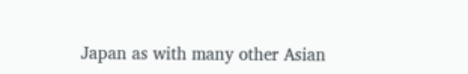Japan as with many other Asian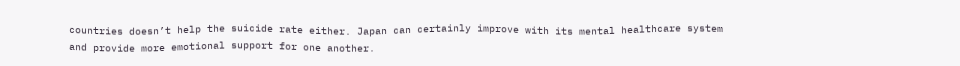countries doesn’t help the suicide rate either. Japan can certainly improve with its mental healthcare system and provide more emotional support for one another.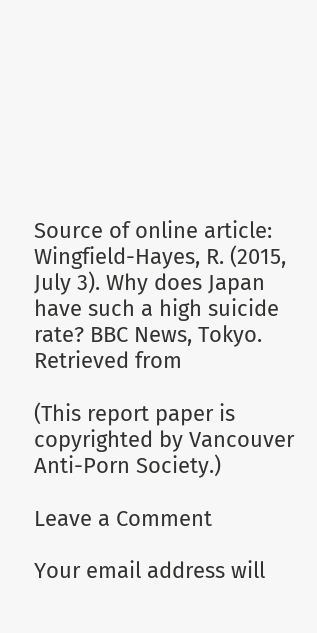Source of online article: Wingfield-Hayes, R. (2015, July 3). Why does Japan have such a high suicide rate? BBC News, Tokyo. Retrieved from

(This report paper is copyrighted by Vancouver Anti-Porn Society.)

Leave a Comment

Your email address will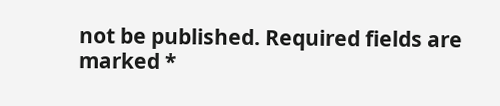not be published. Required fields are marked *